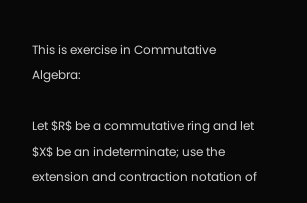This is exercise in Commutative Algebra:

Let $R$ be a commutative ring and let $X$ be an indeterminate; use the extension and contraction notation of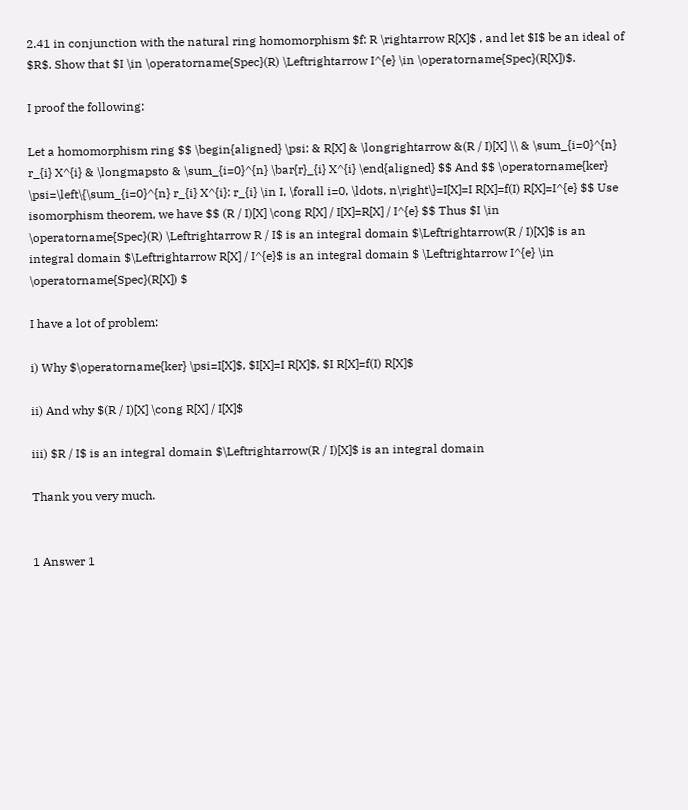2.41 in conjunction with the natural ring homomorphism $f: R \rightarrow R[X]$ , and let $I$ be an ideal of $R$. Show that $I \in \operatorname{Spec}(R) \Leftrightarrow I^{e} \in \operatorname{Spec}(R[X])$.

I proof the following:

Let a homomorphism ring $$ \begin{aligned} \psi: & R[X] & \longrightarrow &(R / I)[X] \\ & \sum_{i=0}^{n} r_{i} X^{i} & \longmapsto & \sum_{i=0}^{n} \bar{r}_{i} X^{i} \end{aligned} $$ And $$ \operatorname{ker} \psi=\left\{\sum_{i=0}^{n} r_{i} X^{i}: r_{i} \in I, \forall i=0, \ldots, n\right\}=I[X]=I R[X]=f(I) R[X]=I^{e} $$ Use isomorphism theorem, we have $$ (R / I)[X] \cong R[X] / I[X]=R[X] / I^{e} $$ Thus $I \in \operatorname{Spec}(R) \Leftrightarrow R / I$ is an integral domain $\Leftrightarrow(R / I)[X]$ is an integral domain $\Leftrightarrow R[X] / I^{e}$ is an integral domain $ \Leftrightarrow I^{e} \in \operatorname{Spec}(R[X]) $

I have a lot of problem:

i) Why $\operatorname{ker} \psi=I[X]$, $I[X]=I R[X]$, $I R[X]=f(I) R[X]$

ii) And why $(R / I)[X] \cong R[X] / I[X]$

iii) $R / I$ is an integral domain $\Leftrightarrow(R / I)[X]$ is an integral domain

Thank you very much.


1 Answer 1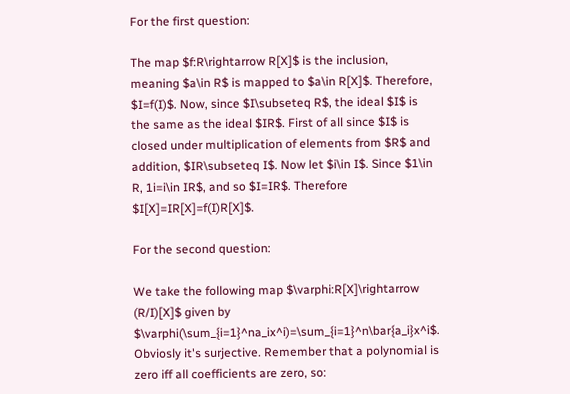For the first question:

The map $f:R\rightarrow R[X]$ is the inclusion, meaning $a\in R$ is mapped to $a\in R[X]$. Therefore, $I=f(I)$. Now, since $I\subseteq R$, the ideal $I$ is the same as the ideal $IR$. First of all since $I$ is closed under multiplication of elements from $R$ and addition, $IR\subseteq I$. Now let $i\in I$. Since $1\in R, 1i=i\in IR$, and so $I=IR$. Therefore $I[X]=IR[X]=f(I)R[X]$.

For the second question:

We take the following map $\varphi:R[X]\rightarrow (R/I)[X]$ given by $\varphi(\sum_{i=1}^na_ix^i)=\sum_{i=1}^n\bar{a_i}x^i$. Obviosly it's surjective. Remember that a polynomial is zero iff all coefficients are zero, so: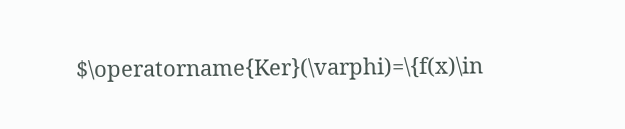$\operatorname{Ker}(\varphi)=\{f(x)\in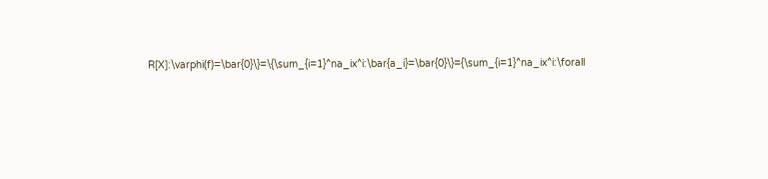R[X]:\varphi(f)=\bar{0}\}=\{\sum_{i=1}^na_ix^i:\bar{a_i}=\bar{0}\}={\sum_{i=1}^na_ix^i:\forall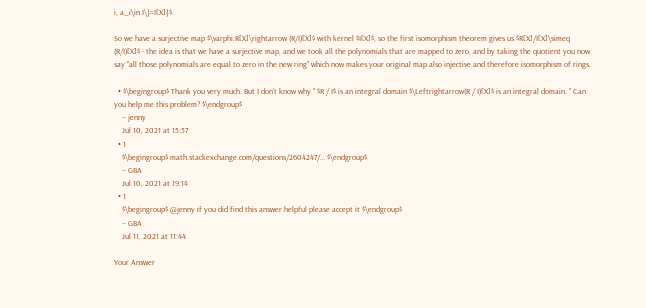i, a_i\in I\}=I[X]}$.

So we have a surjective map $\varphi:R[X]\rightarrow (R/I)[X]$ with kernel $I[X]$, so the first isomorphism theorem gives us $R[X]/I[X]\simeq (R/I)[X]$ - the idea is that we have a surjective map, and we took all the polynomials that are mapped to zero, and by taking the quotient you now say "all those polynomials are equal to zero in the new ring" which now makes your original map also injective and therefore isomorphism of rings.

  • $\begingroup$ Thank you very much. But I don't know why " $R / I$ is an integral domain $\Leftrightarrow(R / I)[X]$ is an integral domain. " Can you help me this problem? $\endgroup$
    – jenny
    Jul 10, 2021 at 15:57
  • 1
    $\begingroup$ math.stackexchange.com/questions/2604247/… $\endgroup$
    – GBA
    Jul 10, 2021 at 19:14
  • 1
    $\begingroup$ @jenny if you did find this answer helpful please accept it $\endgroup$
    – GBA
    Jul 11, 2021 at 11:44

Your Answer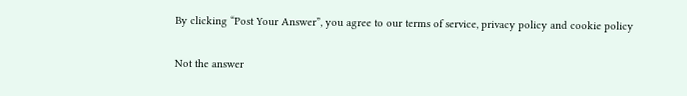By clicking “Post Your Answer”, you agree to our terms of service, privacy policy and cookie policy

Not the answer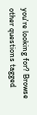you're looking for? Browse other questions tagged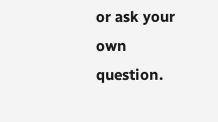or ask your own question.